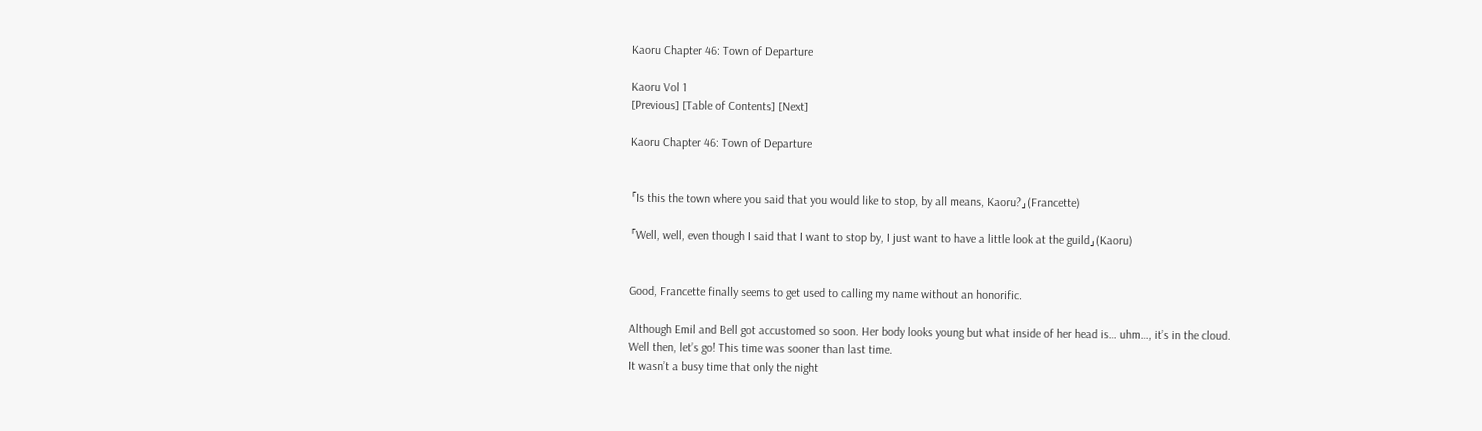Kaoru Chapter 46: Town of Departure

Kaoru Vol 1
[Previous] [Table of Contents] [Next]

Kaoru Chapter 46: Town of Departure


「Is this the town where you said that you would like to stop, by all means, Kaoru?」(Francette)

「Well, well, even though I said that I want to stop by, I just want to have a little look at the guild」(Kaoru)


Good, Francette finally seems to get used to calling my name without an honorific.

Although Emil and Bell got accustomed so soon. Her body looks young but what inside of her head is… uhm…, it’s in the cloud.
Well then, let’s go! This time was sooner than last time.
It wasn’t a busy time that only the night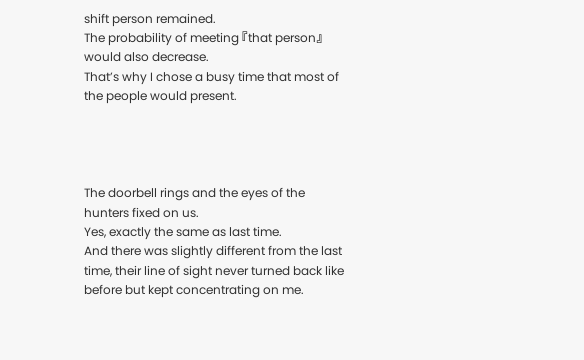shift person remained.
The probability of meeting 『that person』would also decrease.
That’s why I chose a busy time that most of the people would present.




The doorbell rings and the eyes of the hunters fixed on us.
Yes, exactly the same as last time.
And there was slightly different from the last time, their line of sight never turned back like before but kept concentrating on me.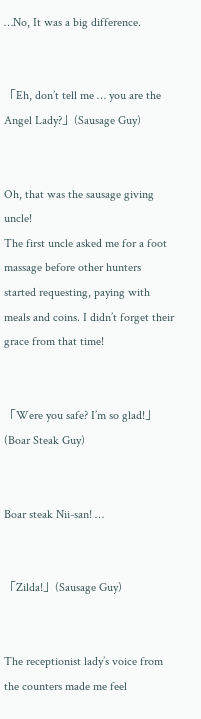…No, It was a big difference.


「Eh, don’t tell me … you are the Angel Lady?」(Sausage Guy)


Oh, that was the sausage giving uncle!
The first uncle asked me for a foot massage before other hunters started requesting, paying with meals and coins. I didn’t forget their grace from that time!


「Were you safe? I’m so glad!」(Boar Steak Guy)


Boar steak Nii-san! …


「Zilda!」(Sausage Guy)


The receptionist lady’s voice from the counters made me feel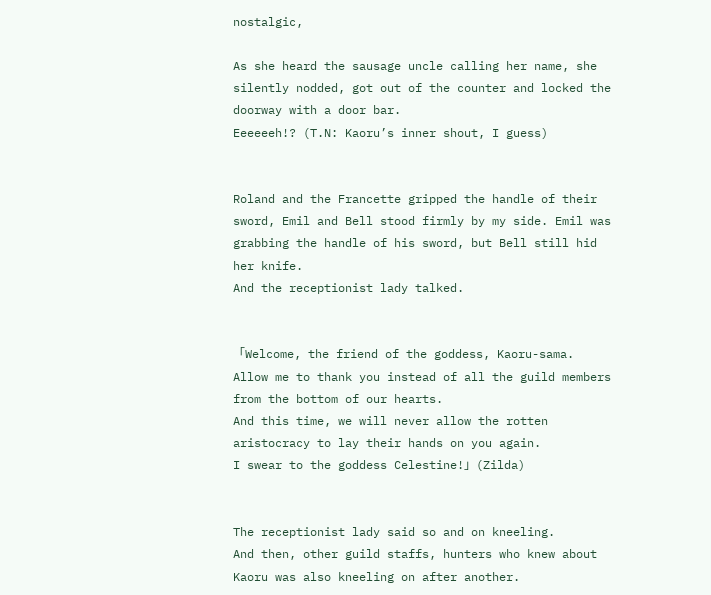nostalgic,

As she heard the sausage uncle calling her name, she silently nodded, got out of the counter and locked the doorway with a door bar.
Eeeeeeh!? (T.N: Kaoru’s inner shout, I guess)


Roland and the Francette gripped the handle of their sword, Emil and Bell stood firmly by my side. Emil was grabbing the handle of his sword, but Bell still hid her knife.
And the receptionist lady talked.


「Welcome, the friend of the goddess, Kaoru-sama.
Allow me to thank you instead of all the guild members from the bottom of our hearts.
And this time, we will never allow the rotten aristocracy to lay their hands on you again.
I swear to the goddess Celestine!」(Zilda)


The receptionist lady said so and on kneeling.
And then, other guild staffs, hunters who knew about Kaoru was also kneeling on after another.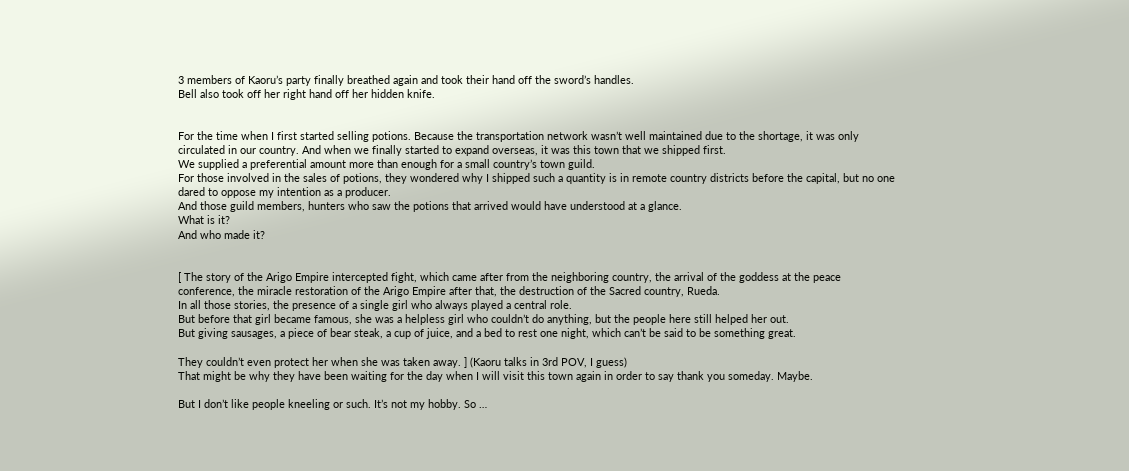3 members of Kaoru’s party finally breathed again and took their hand off the sword’s handles.
Bell also took off her right hand off her hidden knife.


For the time when I first started selling potions. Because the transportation network wasn’t well maintained due to the shortage, it was only circulated in our country. And when we finally started to expand overseas, it was this town that we shipped first.
We supplied a preferential amount more than enough for a small country’s town guild.
For those involved in the sales of potions, they wondered why I shipped such a quantity is in remote country districts before the capital, but no one dared to oppose my intention as a producer.
And those guild members, hunters who saw the potions that arrived would have understood at a glance.
What is it?
And who made it?


[ The story of the Arigo Empire intercepted fight, which came after from the neighboring country, the arrival of the goddess at the peace conference, the miracle restoration of the Arigo Empire after that, the destruction of the Sacred country, Rueda.
In all those stories, the presence of a single girl who always played a central role.
But before that girl became famous, she was a helpless girl who couldn’t do anything, but the people here still helped her out.
But giving sausages, a piece of bear steak, a cup of juice, and a bed to rest one night, which can’t be said to be something great.

They couldn’t even protect her when she was taken away. ] (Kaoru talks in 3rd POV, I guess)
That might be why they have been waiting for the day when I will visit this town again in order to say thank you someday. Maybe.

But I don’t like people kneeling or such. It’s not my hobby. So …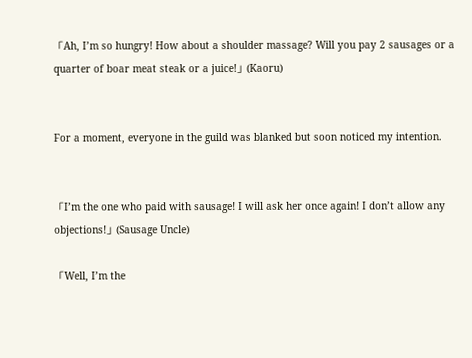「Ah, I’m so hungry! How about a shoulder massage? Will you pay 2 sausages or a quarter of boar meat steak or a juice!」(Kaoru)


For a moment, everyone in the guild was blanked but soon noticed my intention.


「I’m the one who paid with sausage! I will ask her once again! I don’t allow any objections!」(Sausage Uncle)

「Well, I’m the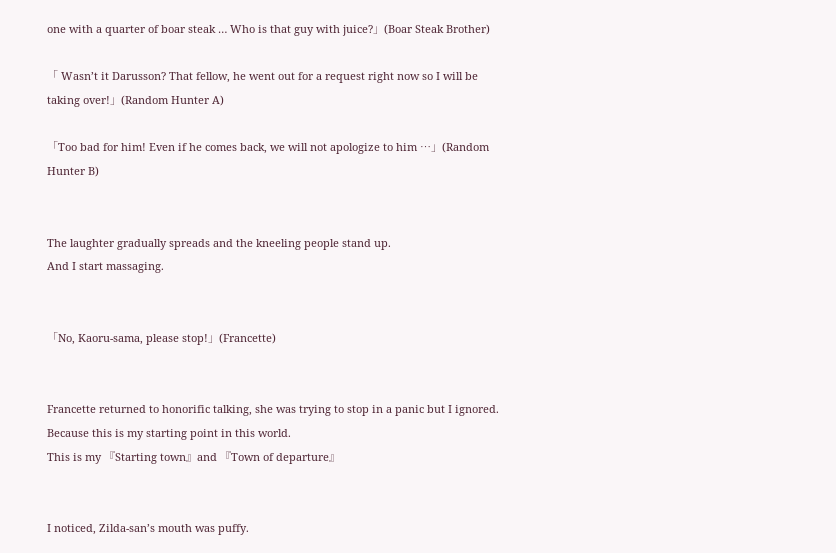one with a quarter of boar steak … Who is that guy with juice?」(Boar Steak Brother)

「 Wasn’t it Darusson? That fellow, he went out for a request right now so I will be taking over!」(Random Hunter A)

「Too bad for him! Even if he comes back, we will not apologize to him …」(Random Hunter B)


The laughter gradually spreads and the kneeling people stand up.
And I start massaging.


「No, Kaoru-sama, please stop!」(Francette)


Francette returned to honorific talking, she was trying to stop in a panic but I ignored.
Because this is my starting point in this world.
This is my 『Starting town』and 『Town of departure』


I noticed, Zilda-san’s mouth was puffy.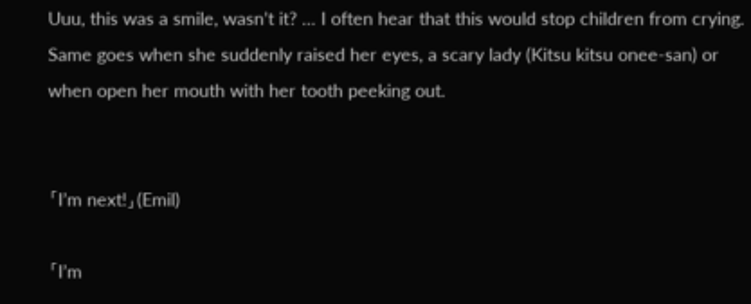Uuu, this was a smile, wasn’t it? … I often hear that this would stop children from crying.
Same goes when she suddenly raised her eyes, a scary lady (Kitsu kitsu onee-san) or when open her mouth with her tooth peeking out.


「I’m next!」(Emil)

「I’m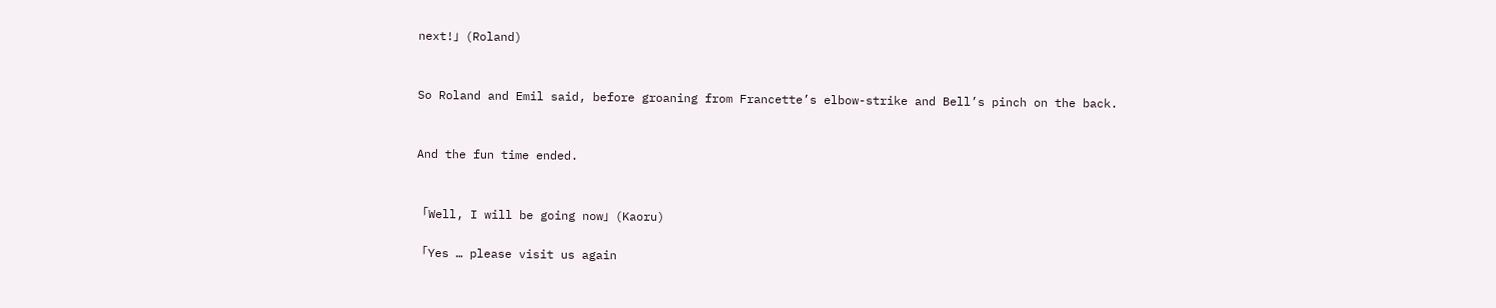next!」(Roland)


So Roland and Emil said, before groaning from Francette’s elbow-strike and Bell’s pinch on the back.


And the fun time ended.


「Well, I will be going now」(Kaoru)

「Yes … please visit us again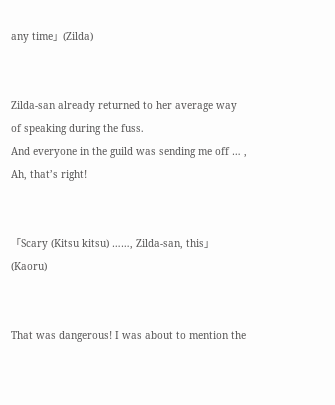any time」(Zilda)


Zilda-san already returned to her average way of speaking during the fuss.
And everyone in the guild was sending me off … , Ah, that’s right!


「Scary (Kitsu kitsu) ……, Zilda-san, this」(Kaoru)


That was dangerous! I was about to mention the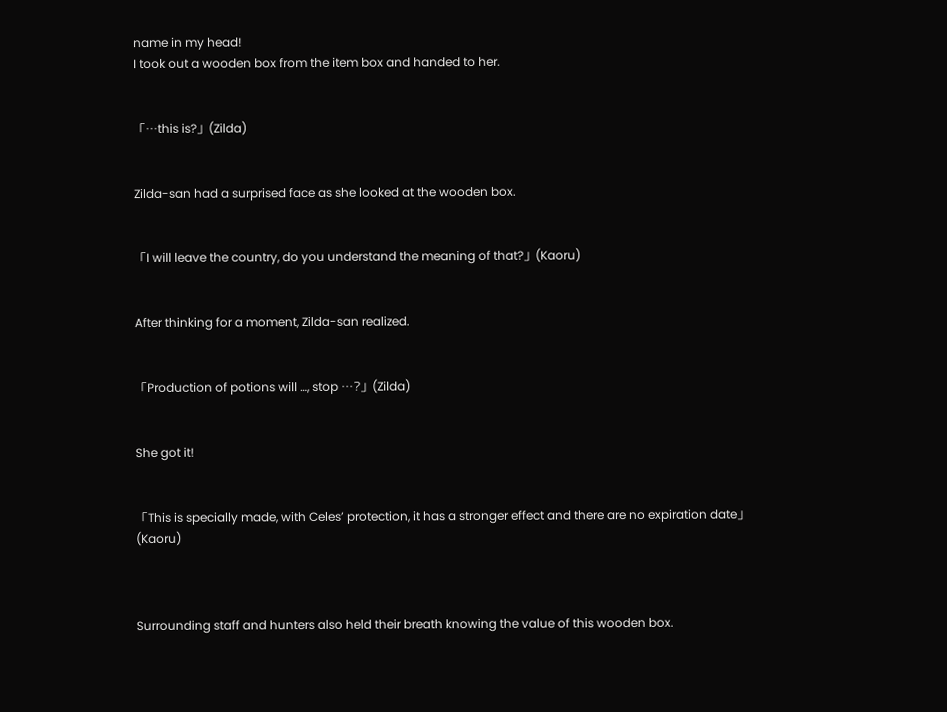name in my head!
I took out a wooden box from the item box and handed to her.


「…this is?」(Zilda)


Zilda-san had a surprised face as she looked at the wooden box.


「I will leave the country, do you understand the meaning of that?」(Kaoru)


After thinking for a moment, Zilda-san realized.


「Production of potions will …, stop …?」(Zilda)


She got it!


「This is specially made, with Celes’ protection, it has a stronger effect and there are no expiration date」(Kaoru)



Surrounding staff and hunters also held their breath knowing the value of this wooden box.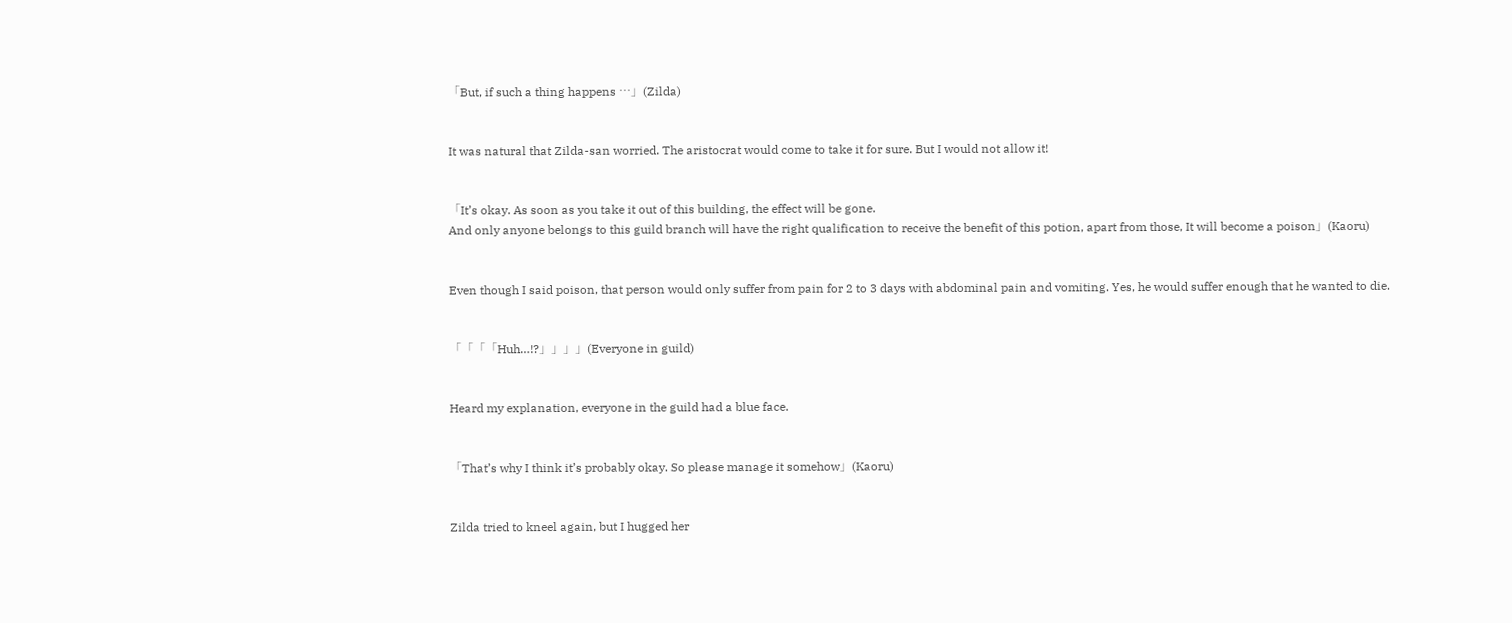「But, if such a thing happens …」(Zilda)


It was natural that Zilda-san worried. The aristocrat would come to take it for sure. But I would not allow it!


「It’s okay. As soon as you take it out of this building, the effect will be gone.
And only anyone belongs to this guild branch will have the right qualification to receive the benefit of this potion, apart from those, It will become a poison」(Kaoru)


Even though I said poison, that person would only suffer from pain for 2 to 3 days with abdominal pain and vomiting. Yes, he would suffer enough that he wanted to die.


「「「「Huh…!?」」」」(Everyone in guild)


Heard my explanation, everyone in the guild had a blue face.


「That’s why I think it’s probably okay. So please manage it somehow」(Kaoru)


Zilda tried to kneel again, but I hugged her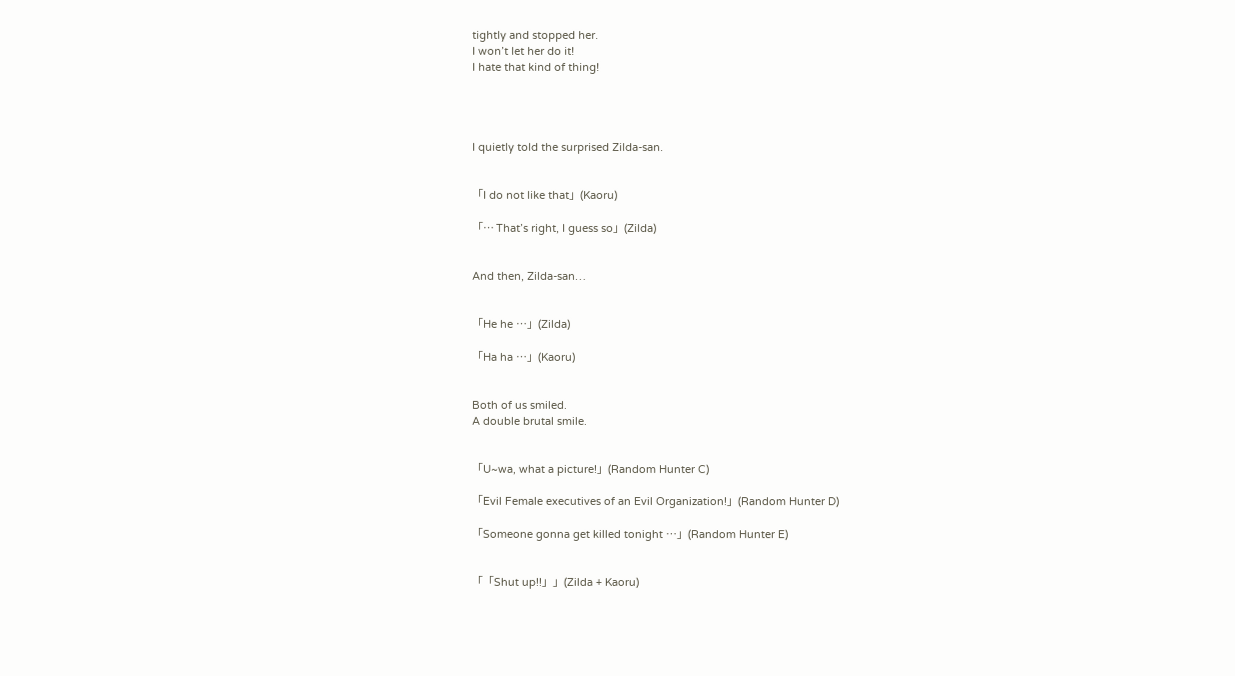tightly and stopped her.
I won’t let her do it!
I hate that kind of thing!




I quietly told the surprised Zilda-san.


「I do not like that」(Kaoru)

「… That’s right, I guess so」(Zilda)


And then, Zilda-san…


「He he …」(Zilda)

「Ha ha …」(Kaoru)


Both of us smiled.
A double brutal smile.


「U~wa, what a picture!」(Random Hunter C)

「Evil Female executives of an Evil Organization!」(Random Hunter D)

「Someone gonna get killed tonight …」(Random Hunter E)


「「Shut up!!」」(Zilda + Kaoru)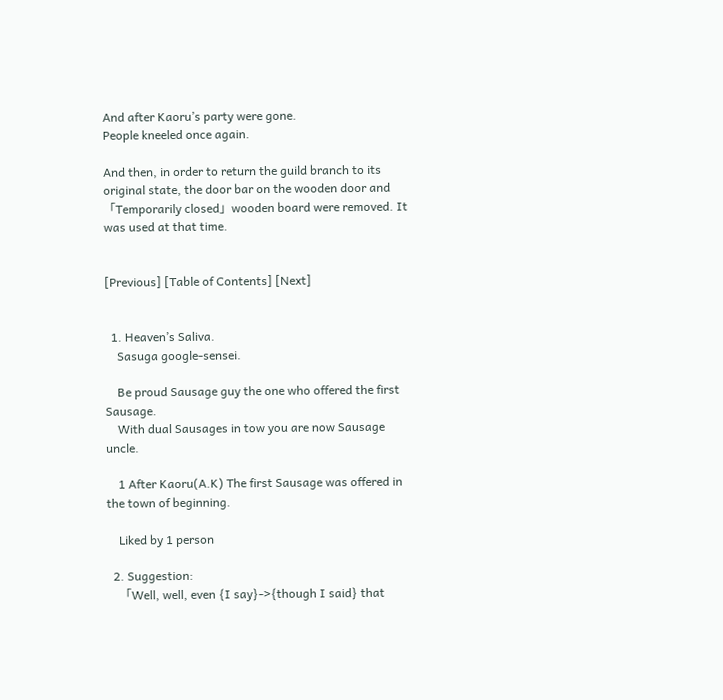And after Kaoru’s party were gone.
People kneeled once again.

And then, in order to return the guild branch to its original state, the door bar on the wooden door and 「Temporarily closed」wooden board were removed. It was used at that time.


[Previous] [Table of Contents] [Next]


  1. Heaven’s Saliva.
    Sasuga google-sensei.

    Be proud Sausage guy the one who offered the first Sausage.
    With dual Sausages in tow you are now Sausage uncle.

    1 After Kaoru(A.K) The first Sausage was offered in the town of beginning.

    Liked by 1 person

  2. Suggestion:
    「Well, well, even {I say}->{though I said} that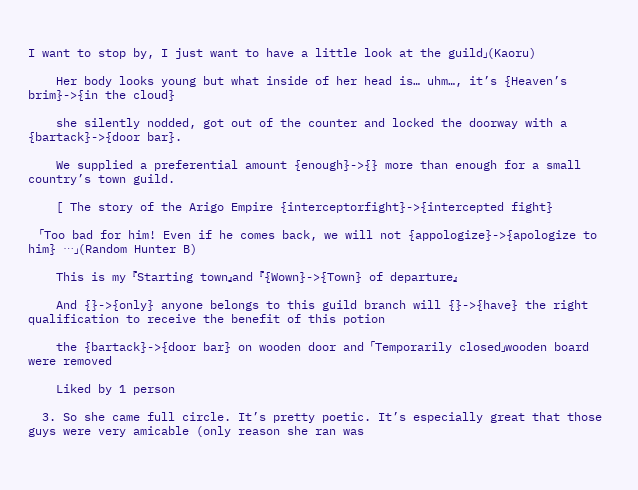I want to stop by, I just want to have a little look at the guild」(Kaoru)

    Her body looks young but what inside of her head is… uhm…, it’s {Heaven’s brim}->{in the cloud}

    she silently nodded, got out of the counter and locked the doorway with a {bartack}->{door bar}.

    We supplied a preferential amount {enough}->{} more than enough for a small country’s town guild.

    [ The story of the Arigo Empire {interceptorfight}->{intercepted fight}

    「Too bad for him! Even if he comes back, we will not {appologize}->{apologize to him} …」(Random Hunter B)

    This is my 『Starting town』and 『{Wown}->{Town} of departure』

    And {}->{only} anyone belongs to this guild branch will {}->{have} the right qualification to receive the benefit of this potion

    the {bartack}->{door bar} on wooden door and 「Temporarily closed」wooden board were removed

    Liked by 1 person

  3. So she came full circle. It’s pretty poetic. It’s especially great that those guys were very amicable (only reason she ran was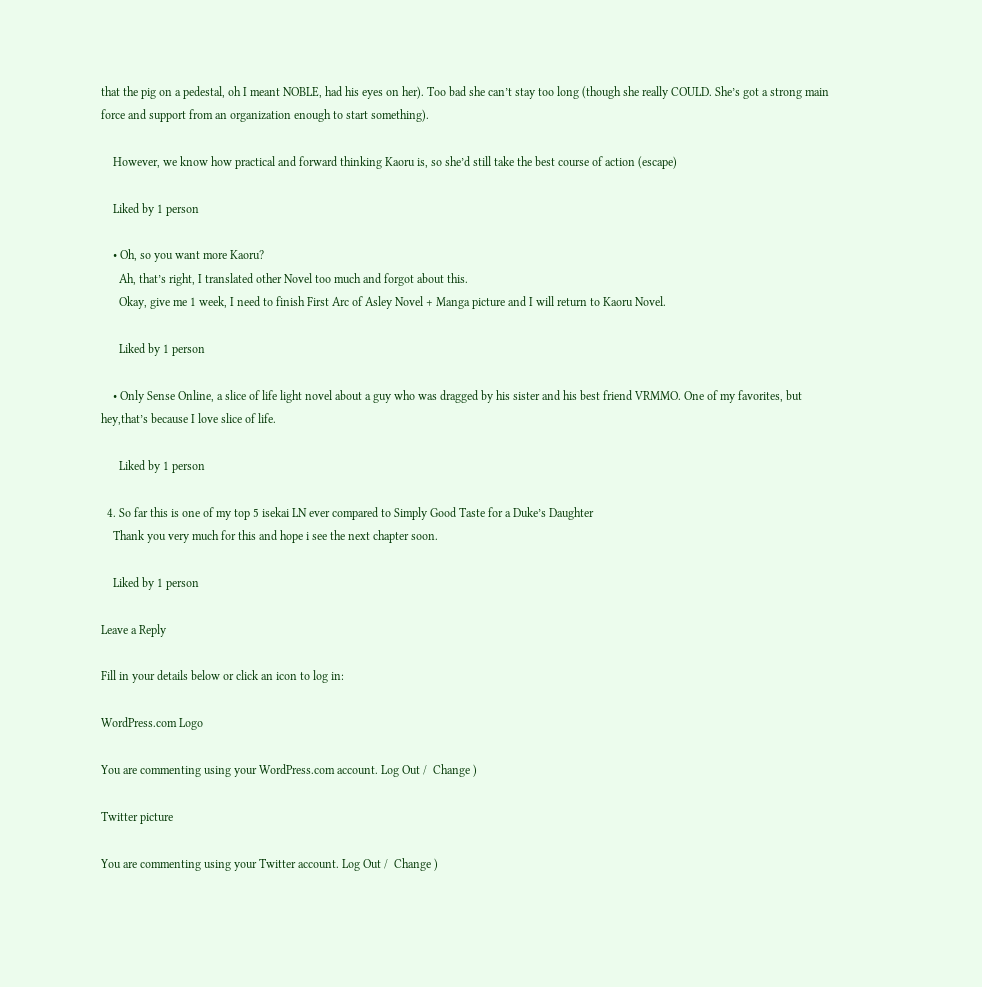that the pig on a pedestal, oh I meant NOBLE, had his eyes on her). Too bad she can’t stay too long (though she really COULD. She’s got a strong main force and support from an organization enough to start something).

    However, we know how practical and forward thinking Kaoru is, so she’d still take the best course of action (escape)

    Liked by 1 person

    • Oh, so you want more Kaoru?
      Ah, that’s right, I translated other Novel too much and forgot about this.
      Okay, give me 1 week, I need to finish First Arc of Asley Novel + Manga picture and I will return to Kaoru Novel.

      Liked by 1 person

    • Only Sense Online, a slice of life light novel about a guy who was dragged by his sister and his best friend VRMMO. One of my favorites, but hey,that’s because I love slice of life.

      Liked by 1 person

  4. So far this is one of my top 5 isekai LN ever compared to Simply Good Taste for a Duke’s Daughter
    Thank you very much for this and hope i see the next chapter soon.

    Liked by 1 person

Leave a Reply

Fill in your details below or click an icon to log in:

WordPress.com Logo

You are commenting using your WordPress.com account. Log Out /  Change )

Twitter picture

You are commenting using your Twitter account. Log Out /  Change )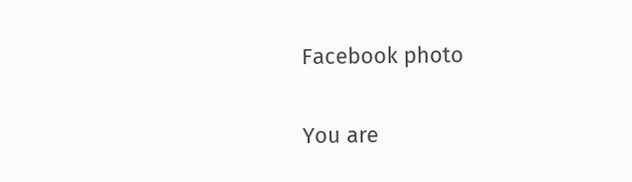Facebook photo

You are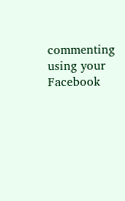commenting using your Facebook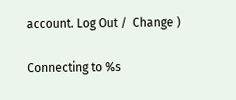account. Log Out /  Change )

Connecting to %s